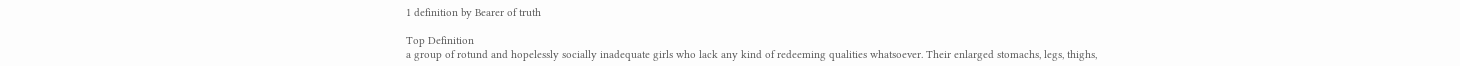1 definition by Bearer of truth

Top Definition
a group of rotund and hopelessly socially inadequate girls who lack any kind of redeeming qualities whatsoever. Their enlarged stomachs, legs, thighs,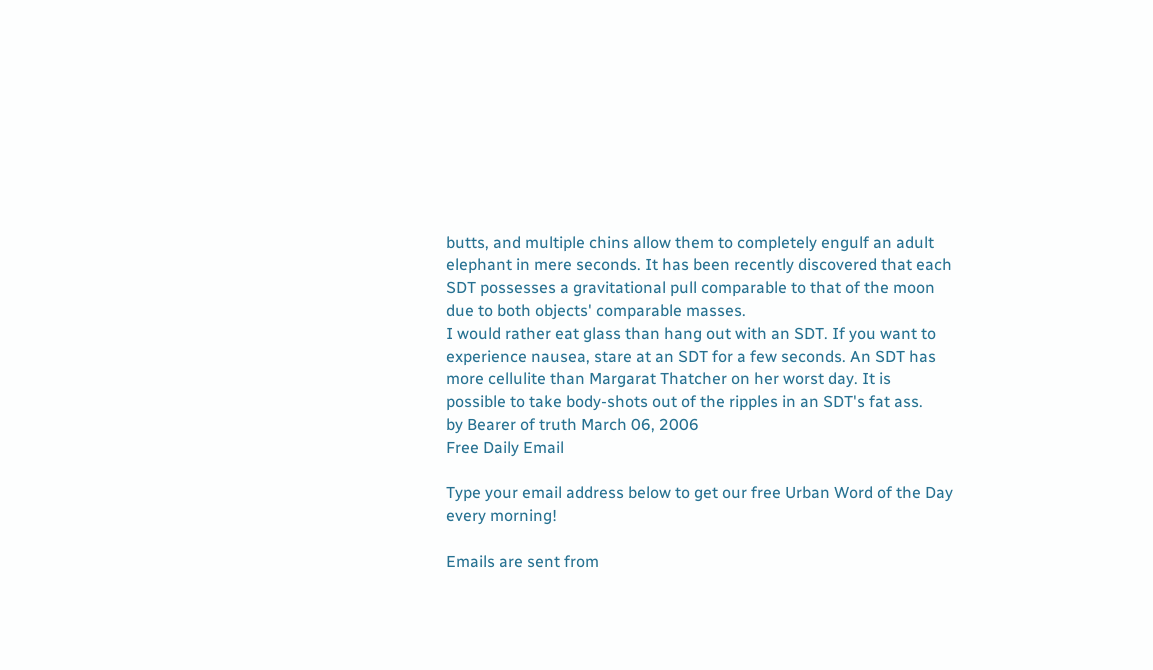butts, and multiple chins allow them to completely engulf an adult elephant in mere seconds. It has been recently discovered that each SDT possesses a gravitational pull comparable to that of the moon due to both objects' comparable masses.
I would rather eat glass than hang out with an SDT. If you want to experience nausea, stare at an SDT for a few seconds. An SDT has more cellulite than Margarat Thatcher on her worst day. It is possible to take body-shots out of the ripples in an SDT's fat ass.
by Bearer of truth March 06, 2006
Free Daily Email

Type your email address below to get our free Urban Word of the Day every morning!

Emails are sent from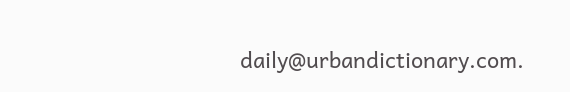daily@urbandictionary.com.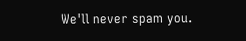We'll never spam you.